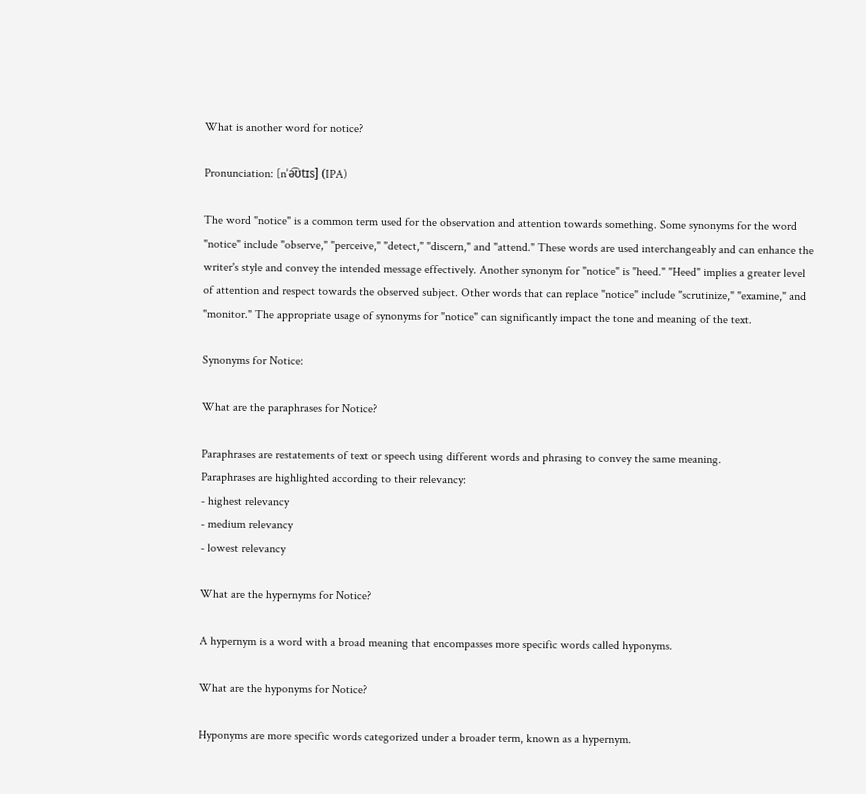What is another word for notice?

Pronunciation: [nˈə͡ʊtɪs] (IPA)

The word "notice" is a common term used for the observation and attention towards something. Some synonyms for the word "notice" include "observe," "perceive," "detect," "discern," and "attend." These words are used interchangeably and can enhance the writer's style and convey the intended message effectively. Another synonym for "notice" is "heed." "Heed" implies a greater level of attention and respect towards the observed subject. Other words that can replace "notice" include "scrutinize," "examine," and "monitor." The appropriate usage of synonyms for "notice" can significantly impact the tone and meaning of the text.

Synonyms for Notice:

What are the paraphrases for Notice?

Paraphrases are restatements of text or speech using different words and phrasing to convey the same meaning.
Paraphrases are highlighted according to their relevancy:
- highest relevancy
- medium relevancy
- lowest relevancy

What are the hypernyms for Notice?

A hypernym is a word with a broad meaning that encompasses more specific words called hyponyms.

What are the hyponyms for Notice?

Hyponyms are more specific words categorized under a broader term, known as a hypernym.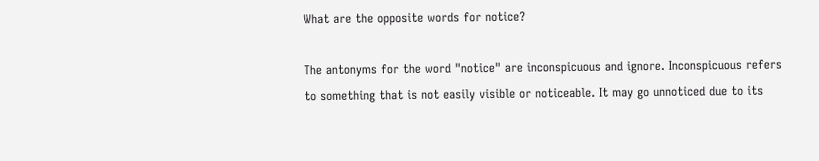What are the opposite words for notice?

The antonyms for the word "notice" are inconspicuous and ignore. Inconspicuous refers to something that is not easily visible or noticeable. It may go unnoticed due to its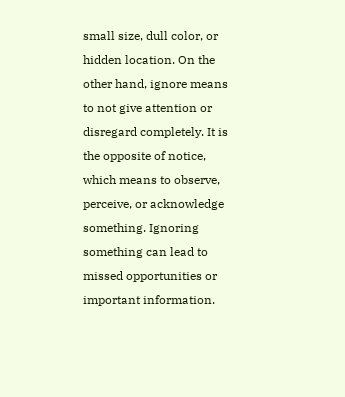small size, dull color, or hidden location. On the other hand, ignore means to not give attention or disregard completely. It is the opposite of notice, which means to observe, perceive, or acknowledge something. Ignoring something can lead to missed opportunities or important information.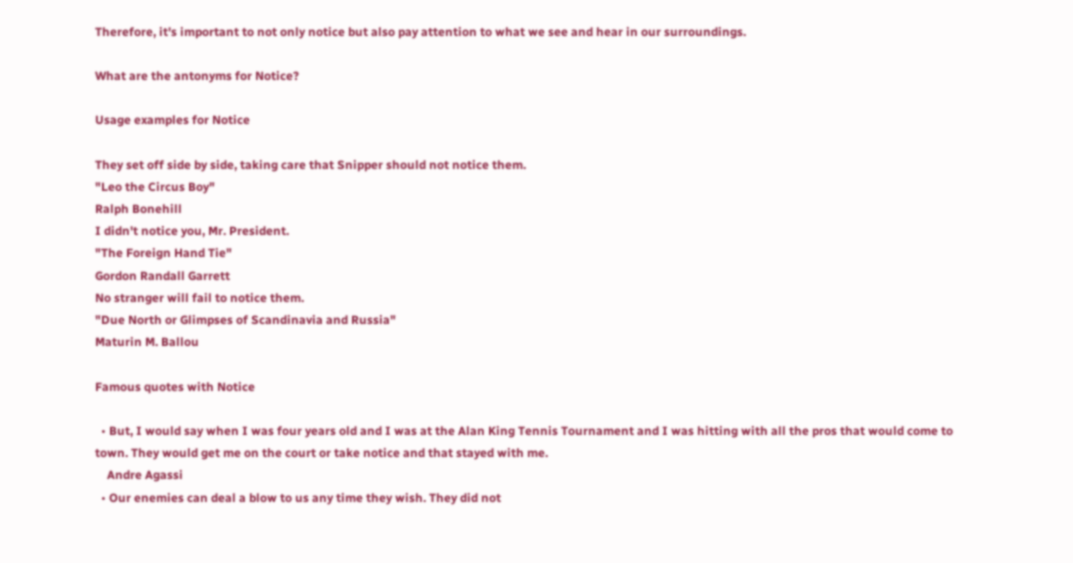Therefore, it's important to not only notice but also pay attention to what we see and hear in our surroundings.

What are the antonyms for Notice?

Usage examples for Notice

They set off side by side, taking care that Snipper should not notice them.
"Leo the Circus Boy"
Ralph Bonehill
I didn't notice you, Mr. President.
"The Foreign Hand Tie"
Gordon Randall Garrett
No stranger will fail to notice them.
"Due North or Glimpses of Scandinavia and Russia"
Maturin M. Ballou

Famous quotes with Notice

  • But, I would say when I was four years old and I was at the Alan King Tennis Tournament and I was hitting with all the pros that would come to town. They would get me on the court or take notice and that stayed with me.
    Andre Agassi
  • Our enemies can deal a blow to us any time they wish. They did not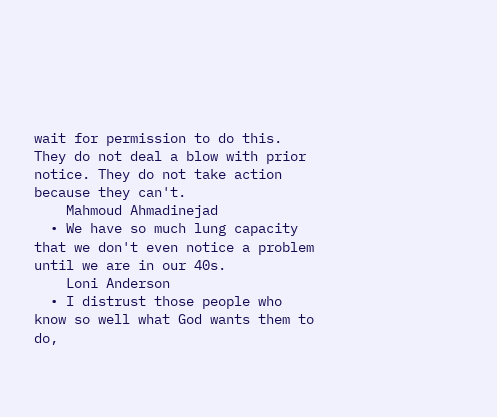wait for permission to do this. They do not deal a blow with prior notice. They do not take action because they can't.
    Mahmoud Ahmadinejad
  • We have so much lung capacity that we don't even notice a problem until we are in our 40s.
    Loni Anderson
  • I distrust those people who know so well what God wants them to do,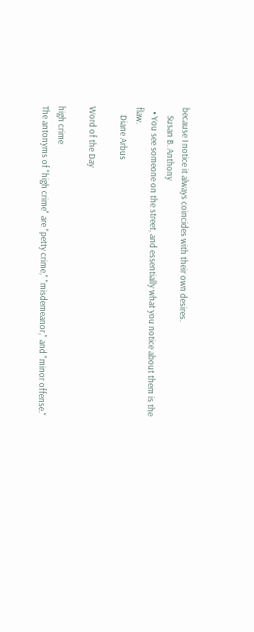because I notice it always coincides with their own desires.
    Susan B. Anthony
  • You see someone on the street, and essentially what you notice about them is the flaw.
    Diane Arbus

Word of the Day

high crime
The antonyms of "high crime" are "petty crime," "misdemeanor," and "minor offense."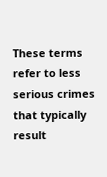These terms refer to less serious crimes that typically result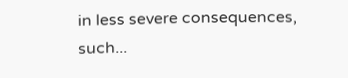in less severe consequences, such...